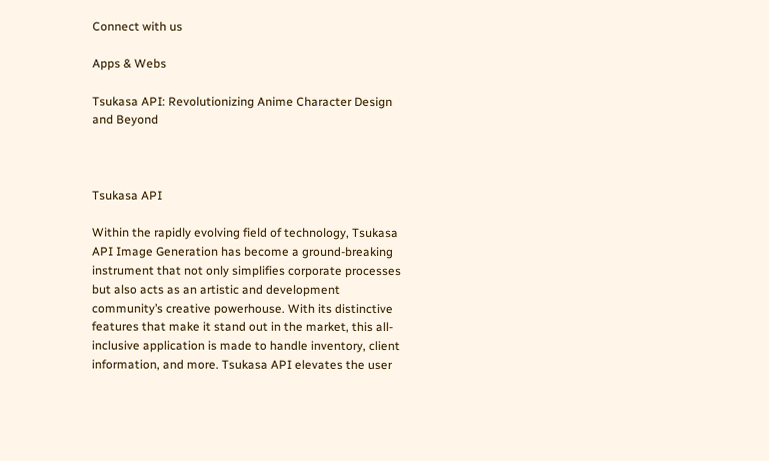Connect with us

Apps & Webs

Tsukasa API: Revolutionizing Anime Character Design and Beyond



Tsukasa API

Within the rapidly evolving field of technology, Tsukasa API Image Generation has become a ground-breaking instrument that not only simplifies corporate processes but also acts as an artistic and development community’s creative powerhouse. With its distinctive features that make it stand out in the market, this all-inclusive application is made to handle inventory, client information, and more. Tsukasa API elevates the user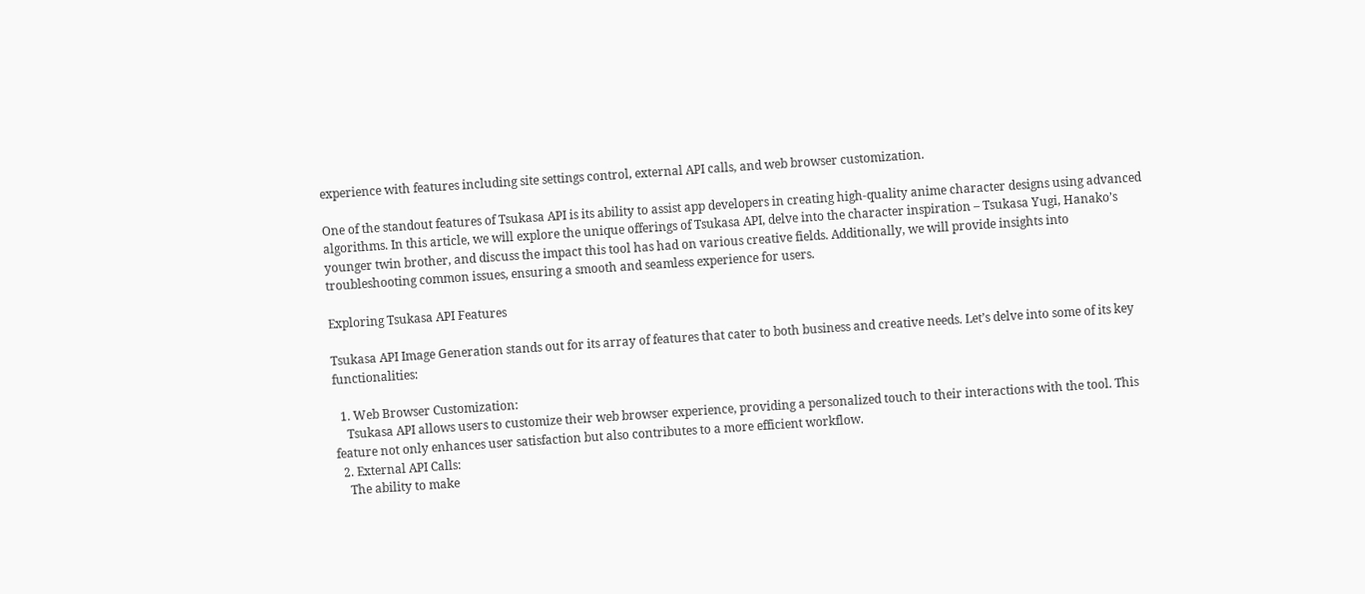experience with features including site settings control, external API calls, and web browser customization.

One of the standout features of Tsukasa API is its ability to assist app developers in creating high-quality anime character designs using advanced algorithms. In this article, we will explore the unique offerings of Tsukasa API, delve into the character inspiration – Tsukasa Yugi, Hanako’s younger twin brother, and discuss the impact this tool has had on various creative fields. Additionally, we will provide insights into troubleshooting common issues, ensuring a smooth and seamless experience for users.

Exploring Tsukasa API Features

Tsukasa API Image Generation stands out for its array of features that cater to both business and creative needs. Let’s delve into some of its key functionalities:

  1. Web Browser Customization:
    Tsukasa API allows users to customize their web browser experience, providing a personalized touch to their interactions with the tool. This feature not only enhances user satisfaction but also contributes to a more efficient workflow.
  2. External API Calls:
    The ability to make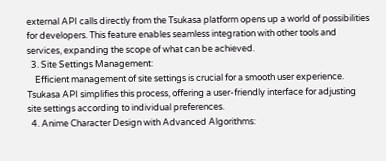external API calls directly from the Tsukasa platform opens up a world of possibilities for developers. This feature enables seamless integration with other tools and services, expanding the scope of what can be achieved.
  3. Site Settings Management:
    Efficient management of site settings is crucial for a smooth user experience. Tsukasa API simplifies this process, offering a user-friendly interface for adjusting site settings according to individual preferences.
  4. Anime Character Design with Advanced Algorithms: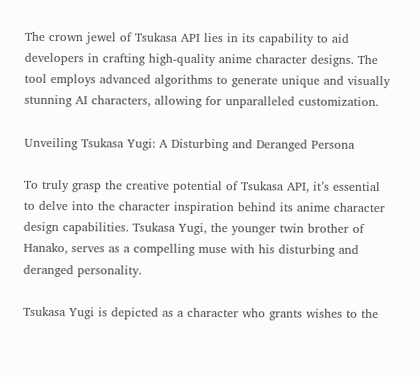The crown jewel of Tsukasa API lies in its capability to aid developers in crafting high-quality anime character designs. The tool employs advanced algorithms to generate unique and visually stunning AI characters, allowing for unparalleled customization.

Unveiling Tsukasa Yugi: A Disturbing and Deranged Persona

To truly grasp the creative potential of Tsukasa API, it’s essential to delve into the character inspiration behind its anime character design capabilities. Tsukasa Yugi, the younger twin brother of Hanako, serves as a compelling muse with his disturbing and deranged personality.

Tsukasa Yugi is depicted as a character who grants wishes to the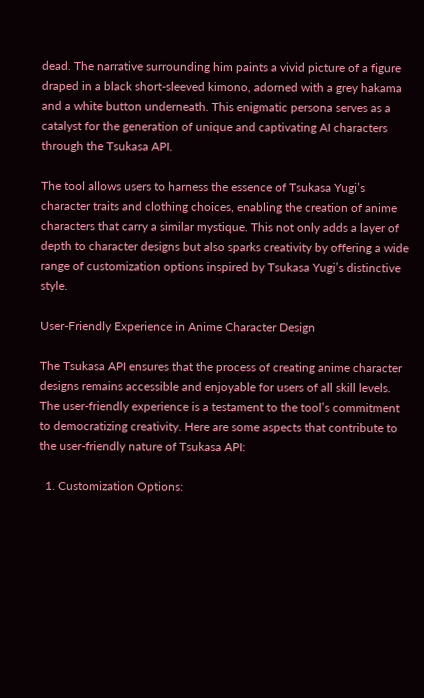dead. The narrative surrounding him paints a vivid picture of a figure draped in a black short-sleeved kimono, adorned with a grey hakama and a white button underneath. This enigmatic persona serves as a catalyst for the generation of unique and captivating AI characters through the Tsukasa API.

The tool allows users to harness the essence of Tsukasa Yugi’s character traits and clothing choices, enabling the creation of anime characters that carry a similar mystique. This not only adds a layer of depth to character designs but also sparks creativity by offering a wide range of customization options inspired by Tsukasa Yugi’s distinctive style.

User-Friendly Experience in Anime Character Design

The Tsukasa API ensures that the process of creating anime character designs remains accessible and enjoyable for users of all skill levels. The user-friendly experience is a testament to the tool’s commitment to democratizing creativity. Here are some aspects that contribute to the user-friendly nature of Tsukasa API:

  1. Customization Options: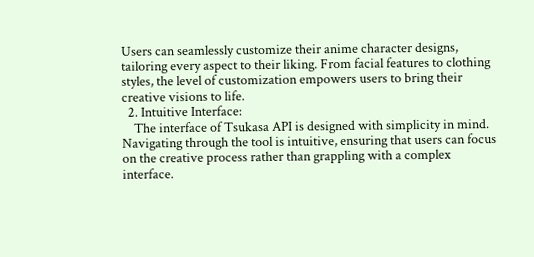Users can seamlessly customize their anime character designs, tailoring every aspect to their liking. From facial features to clothing styles, the level of customization empowers users to bring their creative visions to life.
  2. Intuitive Interface:
    The interface of Tsukasa API is designed with simplicity in mind. Navigating through the tool is intuitive, ensuring that users can focus on the creative process rather than grappling with a complex interface.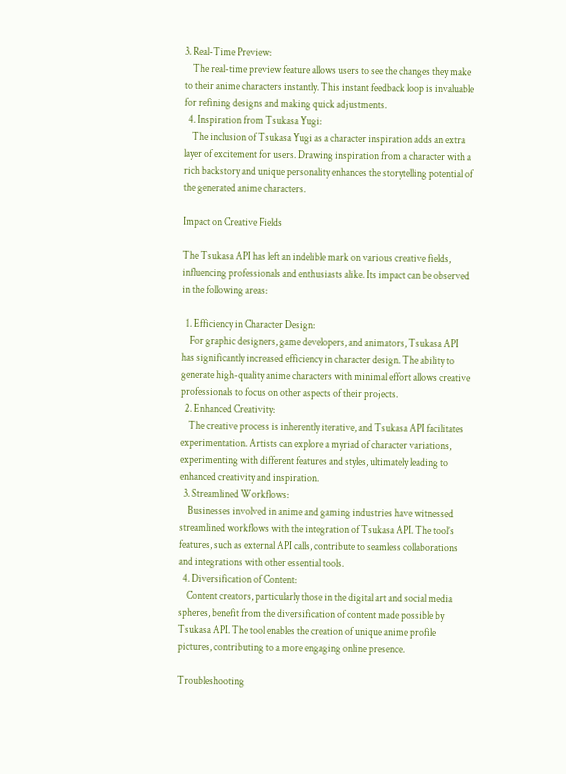3. Real-Time Preview:
    The real-time preview feature allows users to see the changes they make to their anime characters instantly. This instant feedback loop is invaluable for refining designs and making quick adjustments.
  4. Inspiration from Tsukasa Yugi:
    The inclusion of Tsukasa Yugi as a character inspiration adds an extra layer of excitement for users. Drawing inspiration from a character with a rich backstory and unique personality enhances the storytelling potential of the generated anime characters.

Impact on Creative Fields

The Tsukasa API has left an indelible mark on various creative fields, influencing professionals and enthusiasts alike. Its impact can be observed in the following areas:

  1. Efficiency in Character Design:
    For graphic designers, game developers, and animators, Tsukasa API has significantly increased efficiency in character design. The ability to generate high-quality anime characters with minimal effort allows creative professionals to focus on other aspects of their projects.
  2. Enhanced Creativity:
    The creative process is inherently iterative, and Tsukasa API facilitates experimentation. Artists can explore a myriad of character variations, experimenting with different features and styles, ultimately leading to enhanced creativity and inspiration.
  3. Streamlined Workflows:
    Businesses involved in anime and gaming industries have witnessed streamlined workflows with the integration of Tsukasa API. The tool’s features, such as external API calls, contribute to seamless collaborations and integrations with other essential tools.
  4. Diversification of Content:
    Content creators, particularly those in the digital art and social media spheres, benefit from the diversification of content made possible by Tsukasa API. The tool enables the creation of unique anime profile pictures, contributing to a more engaging online presence.

Troubleshooting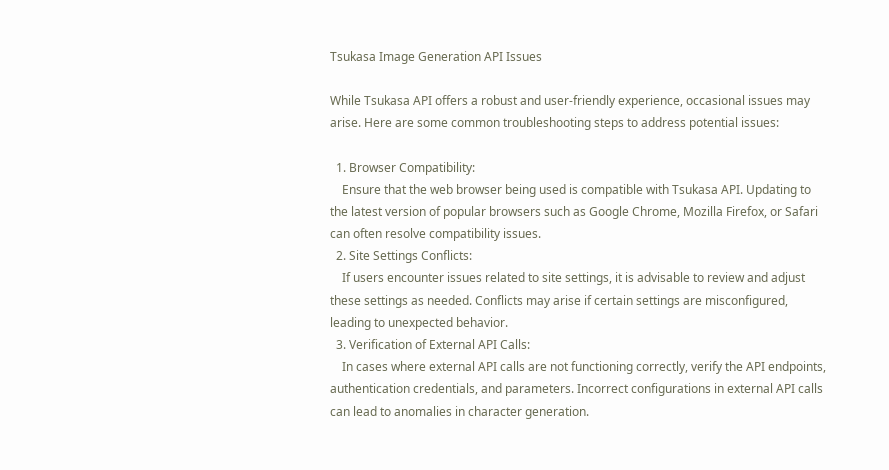Tsukasa Image Generation API Issues

While Tsukasa API offers a robust and user-friendly experience, occasional issues may arise. Here are some common troubleshooting steps to address potential issues:

  1. Browser Compatibility:
    Ensure that the web browser being used is compatible with Tsukasa API. Updating to the latest version of popular browsers such as Google Chrome, Mozilla Firefox, or Safari can often resolve compatibility issues.
  2. Site Settings Conflicts:
    If users encounter issues related to site settings, it is advisable to review and adjust these settings as needed. Conflicts may arise if certain settings are misconfigured, leading to unexpected behavior.
  3. Verification of External API Calls:
    In cases where external API calls are not functioning correctly, verify the API endpoints, authentication credentials, and parameters. Incorrect configurations in external API calls can lead to anomalies in character generation.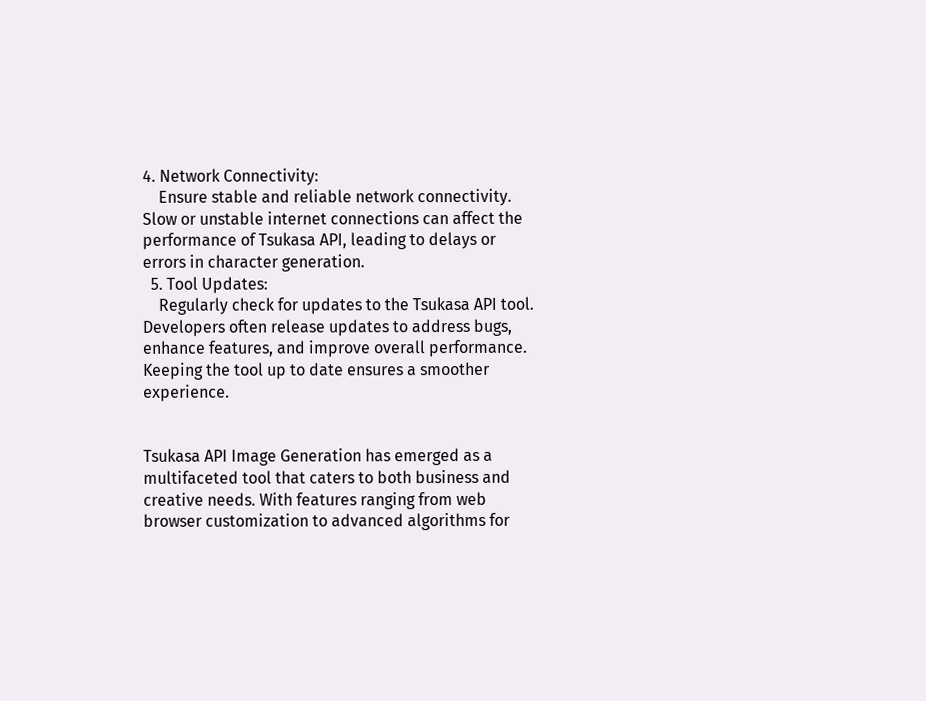4. Network Connectivity:
    Ensure stable and reliable network connectivity. Slow or unstable internet connections can affect the performance of Tsukasa API, leading to delays or errors in character generation.
  5. Tool Updates:
    Regularly check for updates to the Tsukasa API tool. Developers often release updates to address bugs, enhance features, and improve overall performance. Keeping the tool up to date ensures a smoother experience.


Tsukasa API Image Generation has emerged as a multifaceted tool that caters to both business and creative needs. With features ranging from web browser customization to advanced algorithms for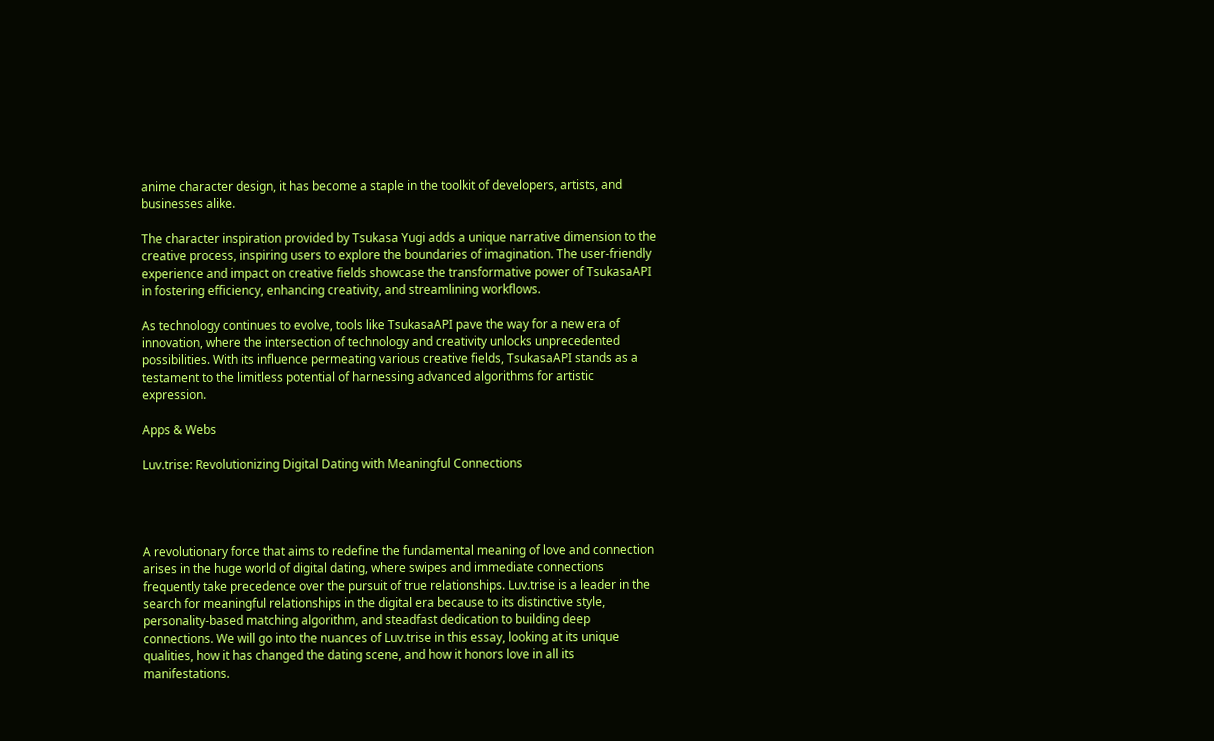anime character design, it has become a staple in the toolkit of developers, artists, and businesses alike.

The character inspiration provided by Tsukasa Yugi adds a unique narrative dimension to the creative process, inspiring users to explore the boundaries of imagination. The user-friendly experience and impact on creative fields showcase the transformative power of TsukasaAPI in fostering efficiency, enhancing creativity, and streamlining workflows.

As technology continues to evolve, tools like TsukasaAPI pave the way for a new era of innovation, where the intersection of technology and creativity unlocks unprecedented possibilities. With its influence permeating various creative fields, TsukasaAPI stands as a testament to the limitless potential of harnessing advanced algorithms for artistic expression.

Apps & Webs

Luv.trise: Revolutionizing Digital Dating with Meaningful Connections




A revolutionary force that aims to redefine the fundamental meaning of love and connection arises in the huge world of digital dating, where swipes and immediate connections frequently take precedence over the pursuit of true relationships. Luv.trise is a leader in the search for meaningful relationships in the digital era because to its distinctive style, personality-based matching algorithm, and steadfast dedication to building deep connections. We will go into the nuances of Luv.trise in this essay, looking at its unique qualities, how it has changed the dating scene, and how it honors love in all its manifestations.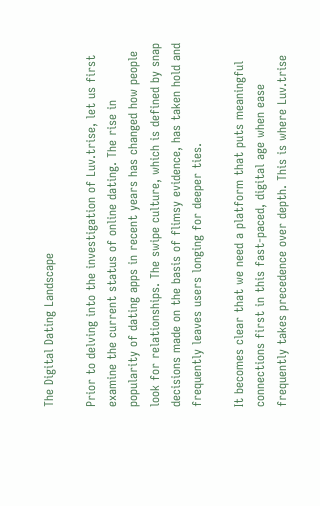The Digital Dating Landscape

Prior to delving into the investigation of Luv.trise, let us first examine the current status of online dating. The rise in popularity of dating apps in recent years has changed how people look for relationships. The swipe culture, which is defined by snap decisions made on the basis of flimsy evidence, has taken hold and frequently leaves users longing for deeper ties.

It becomes clear that we need a platform that puts meaningful connections first in this fast-paced, digital age when ease frequently takes precedence over depth. This is where Luv.trise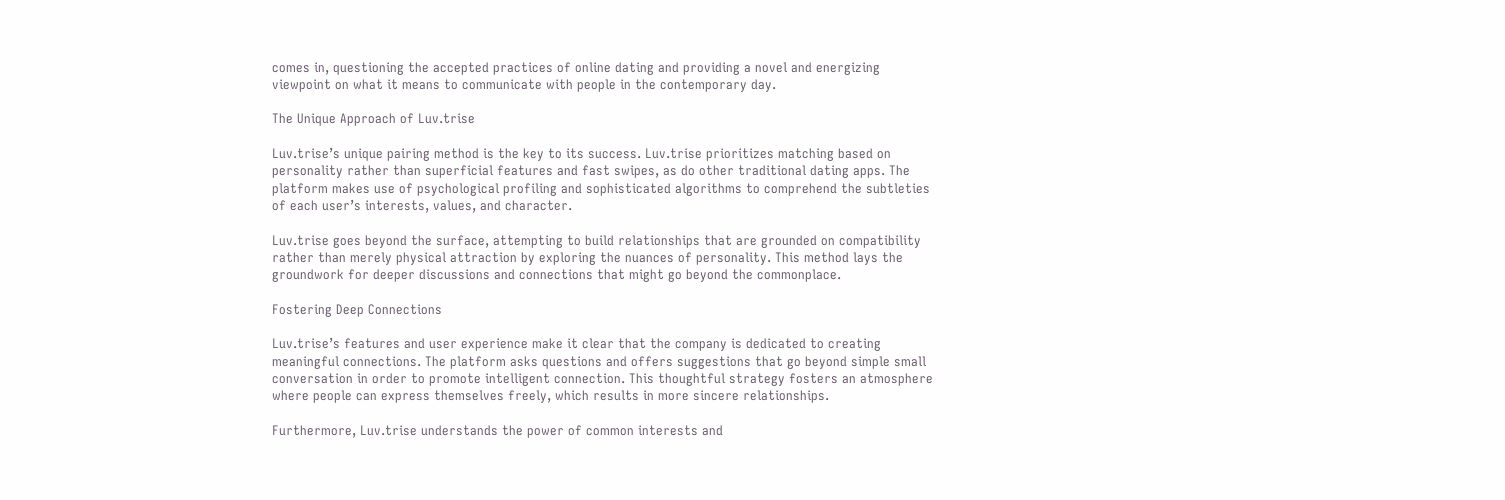comes in, questioning the accepted practices of online dating and providing a novel and energizing viewpoint on what it means to communicate with people in the contemporary day.

The Unique Approach of Luv.trise

Luv.trise’s unique pairing method is the key to its success. Luv.trise prioritizes matching based on personality rather than superficial features and fast swipes, as do other traditional dating apps. The platform makes use of psychological profiling and sophisticated algorithms to comprehend the subtleties of each user’s interests, values, and character.

Luv.trise goes beyond the surface, attempting to build relationships that are grounded on compatibility rather than merely physical attraction by exploring the nuances of personality. This method lays the groundwork for deeper discussions and connections that might go beyond the commonplace.

Fostering Deep Connections

Luv.trise’s features and user experience make it clear that the company is dedicated to creating meaningful connections. The platform asks questions and offers suggestions that go beyond simple small conversation in order to promote intelligent connection. This thoughtful strategy fosters an atmosphere where people can express themselves freely, which results in more sincere relationships.

Furthermore, Luv.trise understands the power of common interests and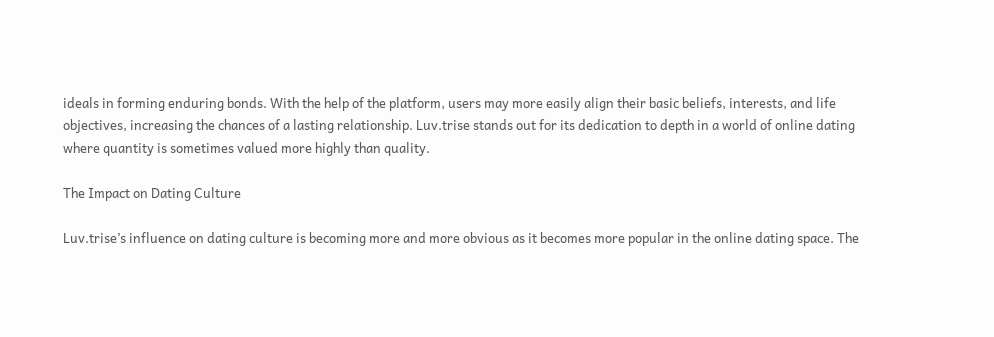ideals in forming enduring bonds. With the help of the platform, users may more easily align their basic beliefs, interests, and life objectives, increasing the chances of a lasting relationship. Luv.trise stands out for its dedication to depth in a world of online dating where quantity is sometimes valued more highly than quality.

The Impact on Dating Culture

Luv.trise’s influence on dating culture is becoming more and more obvious as it becomes more popular in the online dating space. The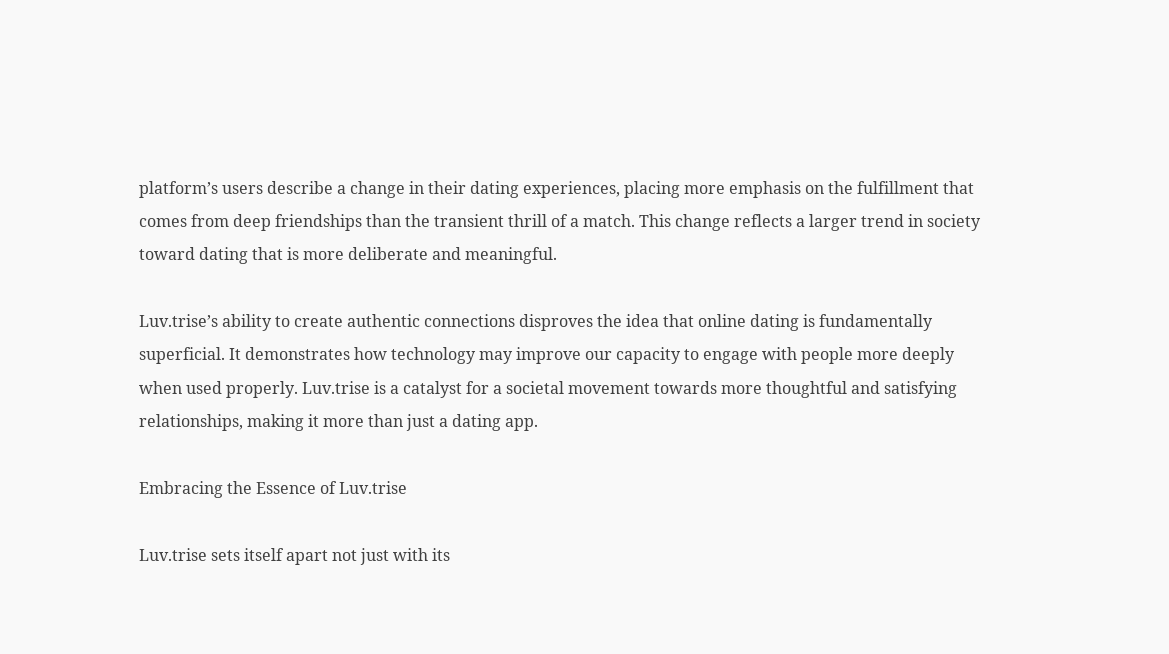platform’s users describe a change in their dating experiences, placing more emphasis on the fulfillment that comes from deep friendships than the transient thrill of a match. This change reflects a larger trend in society toward dating that is more deliberate and meaningful.

Luv.trise’s ability to create authentic connections disproves the idea that online dating is fundamentally superficial. It demonstrates how technology may improve our capacity to engage with people more deeply when used properly. Luv.trise is a catalyst for a societal movement towards more thoughtful and satisfying relationships, making it more than just a dating app.

Embracing the Essence of Luv.trise

Luv.trise sets itself apart not just with its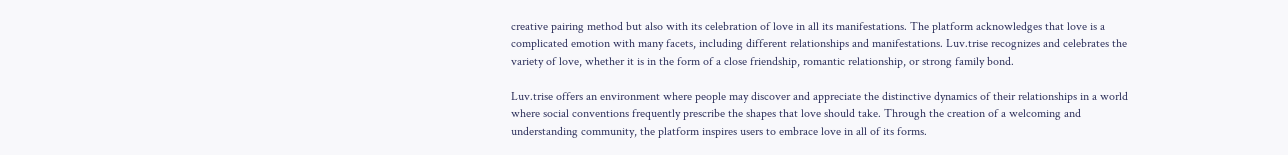creative pairing method but also with its celebration of love in all its manifestations. The platform acknowledges that love is a complicated emotion with many facets, including different relationships and manifestations. Luv.trise recognizes and celebrates the variety of love, whether it is in the form of a close friendship, romantic relationship, or strong family bond.

Luv.trise offers an environment where people may discover and appreciate the distinctive dynamics of their relationships in a world where social conventions frequently prescribe the shapes that love should take. Through the creation of a welcoming and understanding community, the platform inspires users to embrace love in all of its forms.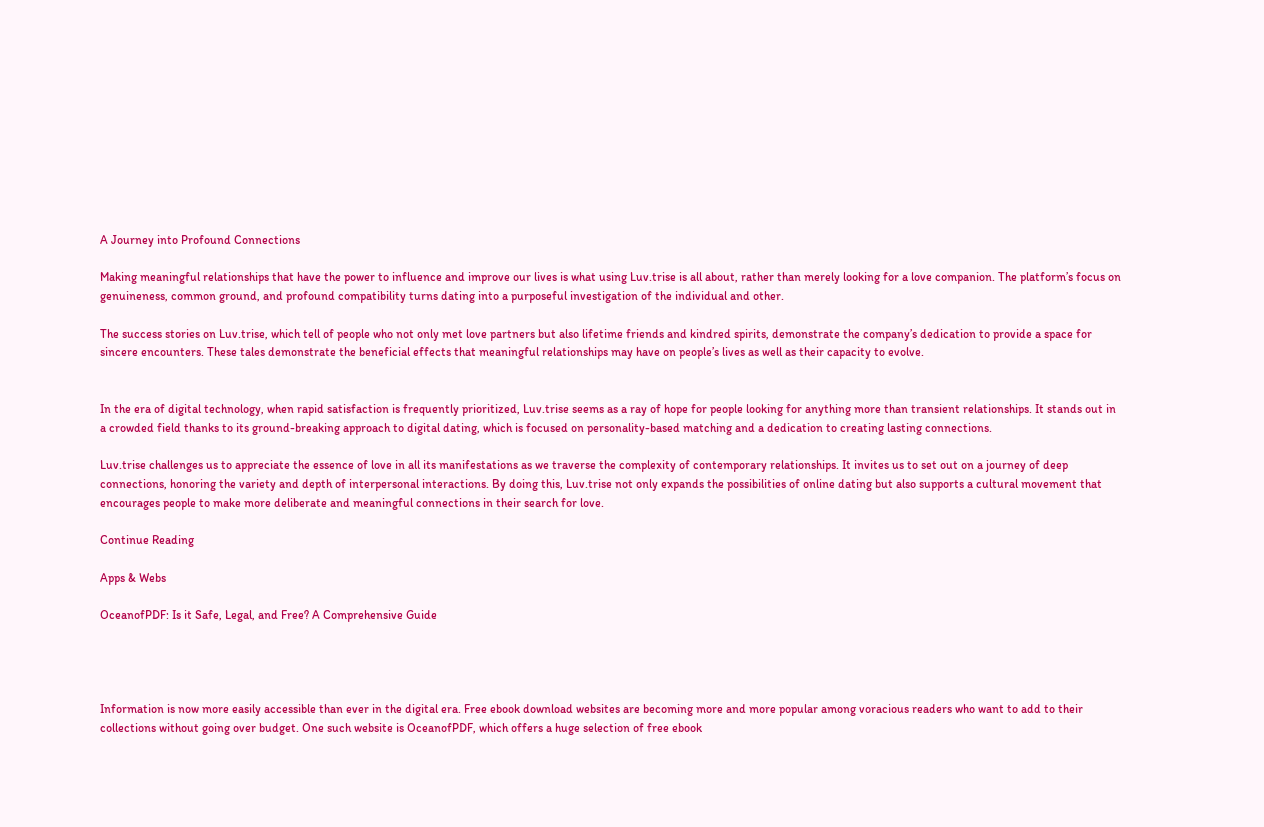A Journey into Profound Connections

Making meaningful relationships that have the power to influence and improve our lives is what using Luv.trise is all about, rather than merely looking for a love companion. The platform’s focus on genuineness, common ground, and profound compatibility turns dating into a purposeful investigation of the individual and other.

The success stories on Luv.trise, which tell of people who not only met love partners but also lifetime friends and kindred spirits, demonstrate the company’s dedication to provide a space for sincere encounters. These tales demonstrate the beneficial effects that meaningful relationships may have on people’s lives as well as their capacity to evolve.


In the era of digital technology, when rapid satisfaction is frequently prioritized, Luv.trise seems as a ray of hope for people looking for anything more than transient relationships. It stands out in a crowded field thanks to its ground-breaking approach to digital dating, which is focused on personality-based matching and a dedication to creating lasting connections.

Luv.trise challenges us to appreciate the essence of love in all its manifestations as we traverse the complexity of contemporary relationships. It invites us to set out on a journey of deep connections, honoring the variety and depth of interpersonal interactions. By doing this, Luv.trise not only expands the possibilities of online dating but also supports a cultural movement that encourages people to make more deliberate and meaningful connections in their search for love.

Continue Reading

Apps & Webs

OceanofPDF: Is it Safe, Legal, and Free? A Comprehensive Guide




Information is now more easily accessible than ever in the digital era. Free ebook download websites are becoming more and more popular among voracious readers who want to add to their collections without going over budget. One such website is OceanofPDF, which offers a huge selection of free ebook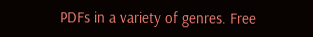PDFs in a variety of genres. Free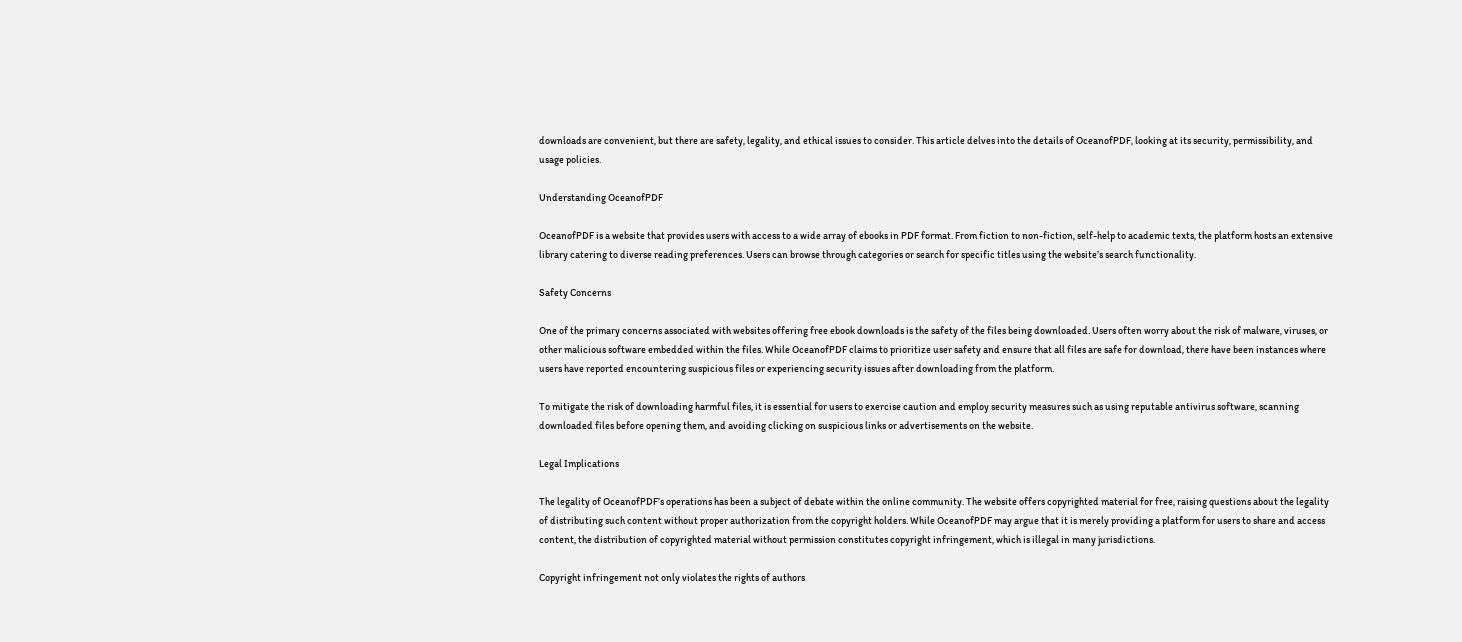downloads are convenient, but there are safety, legality, and ethical issues to consider. This article delves into the details of OceanofPDF, looking at its security, permissibility, and usage policies.

Understanding OceanofPDF

OceanofPDF is a website that provides users with access to a wide array of ebooks in PDF format. From fiction to non-fiction, self-help to academic texts, the platform hosts an extensive library catering to diverse reading preferences. Users can browse through categories or search for specific titles using the website’s search functionality.

Safety Concerns

One of the primary concerns associated with websites offering free ebook downloads is the safety of the files being downloaded. Users often worry about the risk of malware, viruses, or other malicious software embedded within the files. While OceanofPDF claims to prioritize user safety and ensure that all files are safe for download, there have been instances where users have reported encountering suspicious files or experiencing security issues after downloading from the platform.

To mitigate the risk of downloading harmful files, it is essential for users to exercise caution and employ security measures such as using reputable antivirus software, scanning downloaded files before opening them, and avoiding clicking on suspicious links or advertisements on the website.

Legal Implications

The legality of OceanofPDF’s operations has been a subject of debate within the online community. The website offers copyrighted material for free, raising questions about the legality of distributing such content without proper authorization from the copyright holders. While OceanofPDF may argue that it is merely providing a platform for users to share and access content, the distribution of copyrighted material without permission constitutes copyright infringement, which is illegal in many jurisdictions.

Copyright infringement not only violates the rights of authors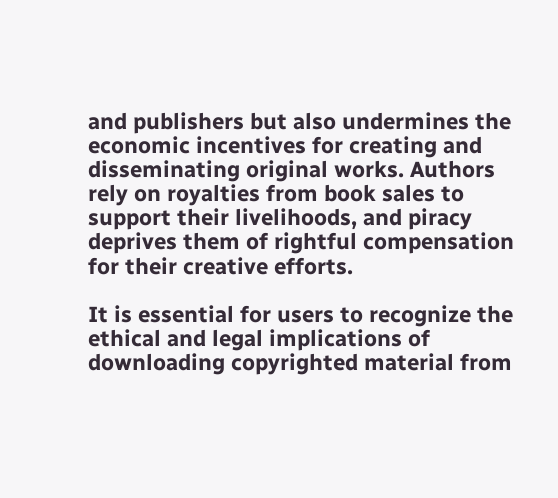and publishers but also undermines the economic incentives for creating and disseminating original works. Authors rely on royalties from book sales to support their livelihoods, and piracy deprives them of rightful compensation for their creative efforts.

It is essential for users to recognize the ethical and legal implications of downloading copyrighted material from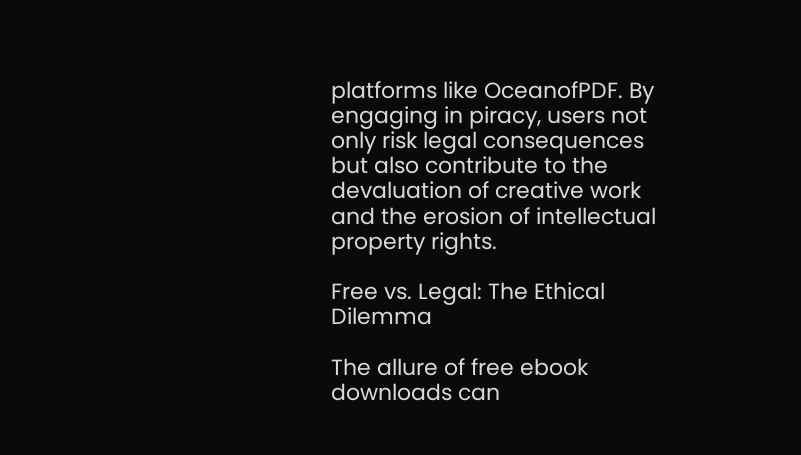platforms like OceanofPDF. By engaging in piracy, users not only risk legal consequences but also contribute to the devaluation of creative work and the erosion of intellectual property rights.

Free vs. Legal: The Ethical Dilemma

The allure of free ebook downloads can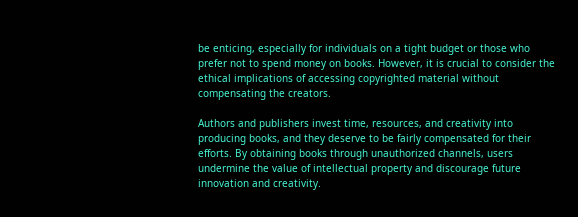be enticing, especially for individuals on a tight budget or those who prefer not to spend money on books. However, it is crucial to consider the ethical implications of accessing copyrighted material without compensating the creators.

Authors and publishers invest time, resources, and creativity into producing books, and they deserve to be fairly compensated for their efforts. By obtaining books through unauthorized channels, users undermine the value of intellectual property and discourage future innovation and creativity.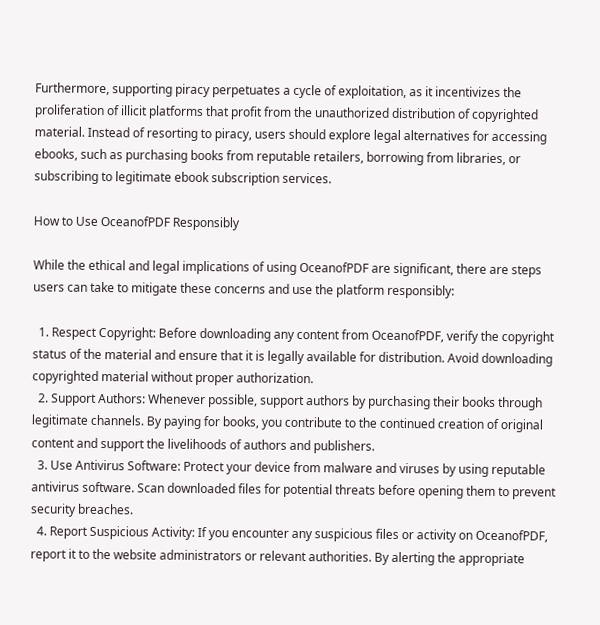Furthermore, supporting piracy perpetuates a cycle of exploitation, as it incentivizes the proliferation of illicit platforms that profit from the unauthorized distribution of copyrighted material. Instead of resorting to piracy, users should explore legal alternatives for accessing ebooks, such as purchasing books from reputable retailers, borrowing from libraries, or subscribing to legitimate ebook subscription services.

How to Use OceanofPDF Responsibly

While the ethical and legal implications of using OceanofPDF are significant, there are steps users can take to mitigate these concerns and use the platform responsibly:

  1. Respect Copyright: Before downloading any content from OceanofPDF, verify the copyright status of the material and ensure that it is legally available for distribution. Avoid downloading copyrighted material without proper authorization.
  2. Support Authors: Whenever possible, support authors by purchasing their books through legitimate channels. By paying for books, you contribute to the continued creation of original content and support the livelihoods of authors and publishers.
  3. Use Antivirus Software: Protect your device from malware and viruses by using reputable antivirus software. Scan downloaded files for potential threats before opening them to prevent security breaches.
  4. Report Suspicious Activity: If you encounter any suspicious files or activity on OceanofPDF, report it to the website administrators or relevant authorities. By alerting the appropriate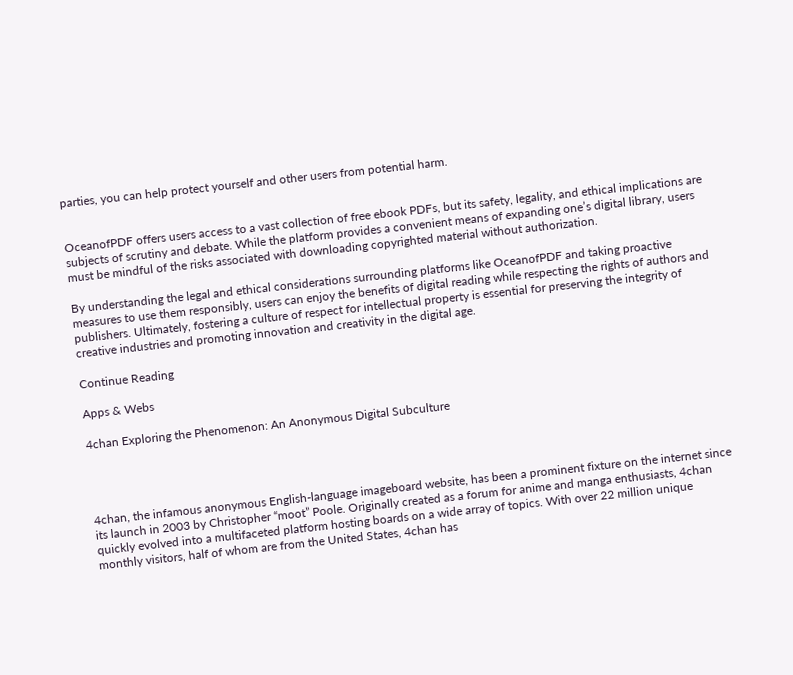parties, you can help protect yourself and other users from potential harm.


OceanofPDF offers users access to a vast collection of free ebook PDFs, but its safety, legality, and ethical implications are subjects of scrutiny and debate. While the platform provides a convenient means of expanding one’s digital library, users must be mindful of the risks associated with downloading copyrighted material without authorization.

By understanding the legal and ethical considerations surrounding platforms like OceanofPDF and taking proactive measures to use them responsibly, users can enjoy the benefits of digital reading while respecting the rights of authors and publishers. Ultimately, fostering a culture of respect for intellectual property is essential for preserving the integrity of creative industries and promoting innovation and creativity in the digital age.

Continue Reading

Apps & Webs

4chan Exploring the Phenomenon: An Anonymous Digital Subculture




4chan, the infamous anonymous English-language imageboard website, has been a prominent fixture on the internet since its launch in 2003 by Christopher “moot” Poole. Originally created as a forum for anime and manga enthusiasts, 4chan quickly evolved into a multifaceted platform hosting boards on a wide array of topics. With over 22 million unique monthly visitors, half of whom are from the United States, 4chan has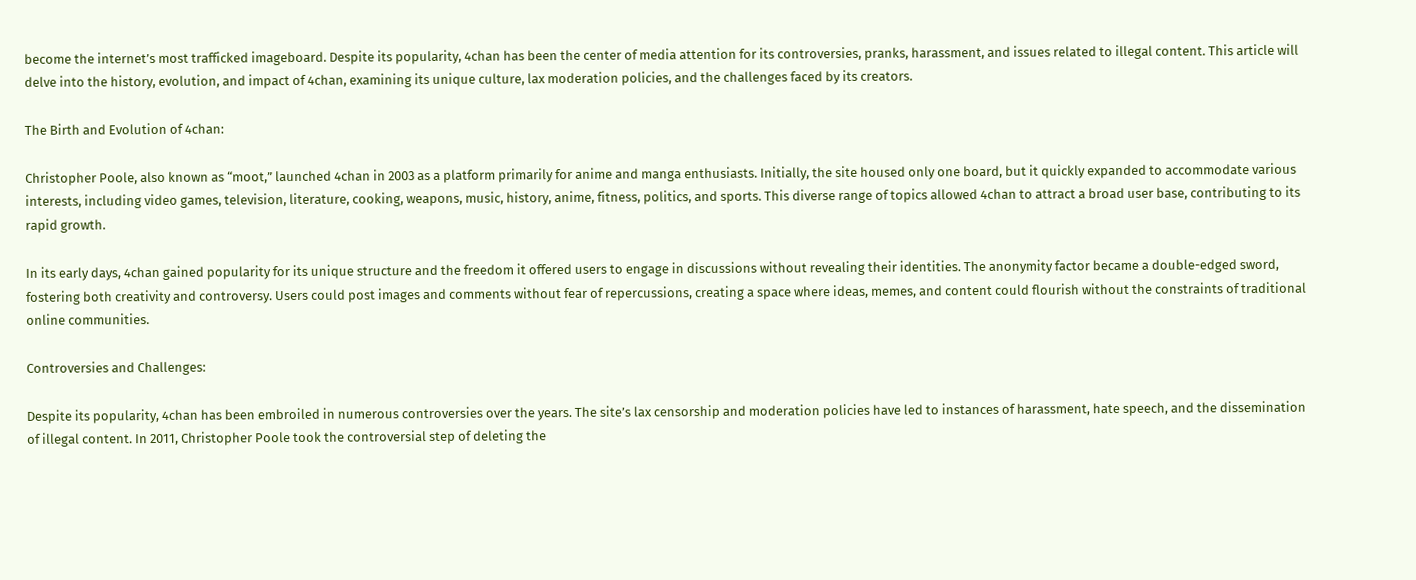become the internet’s most trafficked imageboard. Despite its popularity, 4chan has been the center of media attention for its controversies, pranks, harassment, and issues related to illegal content. This article will delve into the history, evolution, and impact of 4chan, examining its unique culture, lax moderation policies, and the challenges faced by its creators.

The Birth and Evolution of 4chan:

Christopher Poole, also known as “moot,” launched 4chan in 2003 as a platform primarily for anime and manga enthusiasts. Initially, the site housed only one board, but it quickly expanded to accommodate various interests, including video games, television, literature, cooking, weapons, music, history, anime, fitness, politics, and sports. This diverse range of topics allowed 4chan to attract a broad user base, contributing to its rapid growth.

In its early days, 4chan gained popularity for its unique structure and the freedom it offered users to engage in discussions without revealing their identities. The anonymity factor became a double-edged sword, fostering both creativity and controversy. Users could post images and comments without fear of repercussions, creating a space where ideas, memes, and content could flourish without the constraints of traditional online communities.

Controversies and Challenges:

Despite its popularity, 4chan has been embroiled in numerous controversies over the years. The site’s lax censorship and moderation policies have led to instances of harassment, hate speech, and the dissemination of illegal content. In 2011, Christopher Poole took the controversial step of deleting the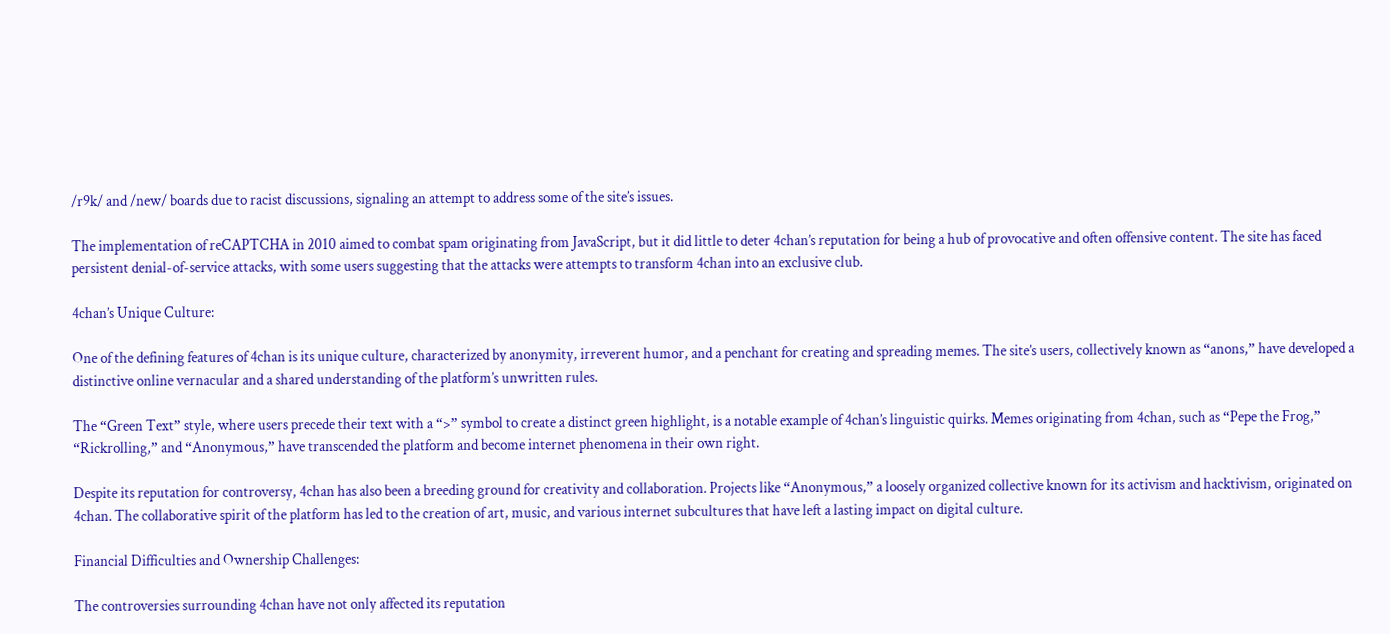/r9k/ and /new/ boards due to racist discussions, signaling an attempt to address some of the site’s issues.

The implementation of reCAPTCHA in 2010 aimed to combat spam originating from JavaScript, but it did little to deter 4chan’s reputation for being a hub of provocative and often offensive content. The site has faced persistent denial-of-service attacks, with some users suggesting that the attacks were attempts to transform 4chan into an exclusive club.

4chan’s Unique Culture:

One of the defining features of 4chan is its unique culture, characterized by anonymity, irreverent humor, and a penchant for creating and spreading memes. The site’s users, collectively known as “anons,” have developed a distinctive online vernacular and a shared understanding of the platform’s unwritten rules.

The “Green Text” style, where users precede their text with a “>” symbol to create a distinct green highlight, is a notable example of 4chan’s linguistic quirks. Memes originating from 4chan, such as “Pepe the Frog,” “Rickrolling,” and “Anonymous,” have transcended the platform and become internet phenomena in their own right.

Despite its reputation for controversy, 4chan has also been a breeding ground for creativity and collaboration. Projects like “Anonymous,” a loosely organized collective known for its activism and hacktivism, originated on 4chan. The collaborative spirit of the platform has led to the creation of art, music, and various internet subcultures that have left a lasting impact on digital culture.

Financial Difficulties and Ownership Challenges:

The controversies surrounding 4chan have not only affected its reputation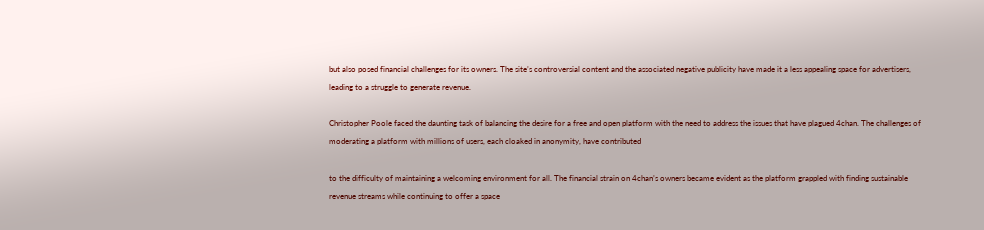but also posed financial challenges for its owners. The site’s controversial content and the associated negative publicity have made it a less appealing space for advertisers, leading to a struggle to generate revenue.

Christopher Poole faced the daunting task of balancing the desire for a free and open platform with the need to address the issues that have plagued 4chan. The challenges of moderating a platform with millions of users, each cloaked in anonymity, have contributed

to the difficulty of maintaining a welcoming environment for all. The financial strain on 4chan’s owners became evident as the platform grappled with finding sustainable revenue streams while continuing to offer a space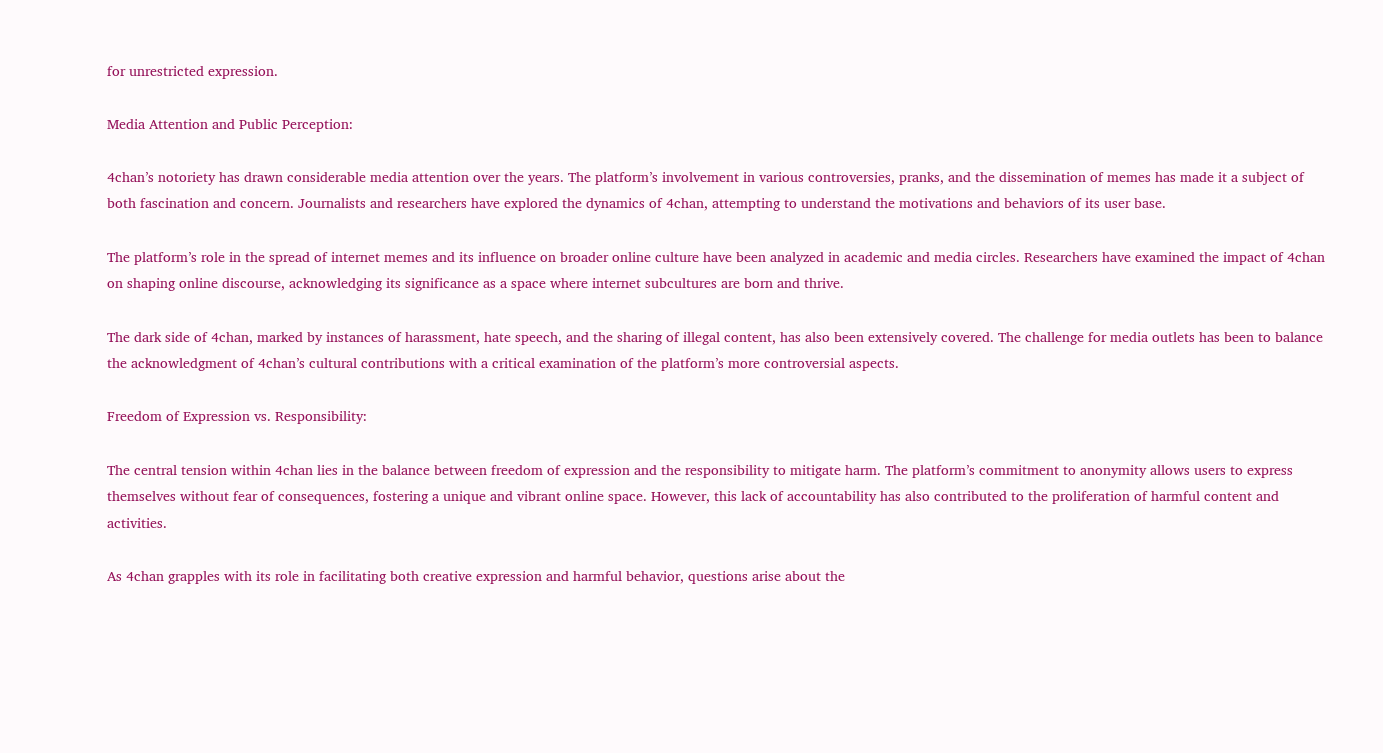for unrestricted expression.

Media Attention and Public Perception:

4chan’s notoriety has drawn considerable media attention over the years. The platform’s involvement in various controversies, pranks, and the dissemination of memes has made it a subject of both fascination and concern. Journalists and researchers have explored the dynamics of 4chan, attempting to understand the motivations and behaviors of its user base.

The platform’s role in the spread of internet memes and its influence on broader online culture have been analyzed in academic and media circles. Researchers have examined the impact of 4chan on shaping online discourse, acknowledging its significance as a space where internet subcultures are born and thrive.

The dark side of 4chan, marked by instances of harassment, hate speech, and the sharing of illegal content, has also been extensively covered. The challenge for media outlets has been to balance the acknowledgment of 4chan’s cultural contributions with a critical examination of the platform’s more controversial aspects.

Freedom of Expression vs. Responsibility:

The central tension within 4chan lies in the balance between freedom of expression and the responsibility to mitigate harm. The platform’s commitment to anonymity allows users to express themselves without fear of consequences, fostering a unique and vibrant online space. However, this lack of accountability has also contributed to the proliferation of harmful content and activities.

As 4chan grapples with its role in facilitating both creative expression and harmful behavior, questions arise about the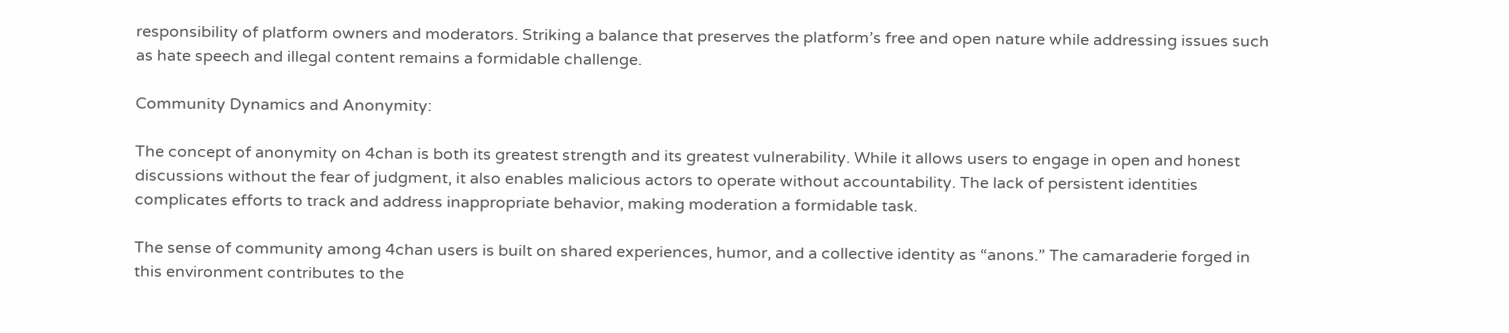responsibility of platform owners and moderators. Striking a balance that preserves the platform’s free and open nature while addressing issues such as hate speech and illegal content remains a formidable challenge.

Community Dynamics and Anonymity:

The concept of anonymity on 4chan is both its greatest strength and its greatest vulnerability. While it allows users to engage in open and honest discussions without the fear of judgment, it also enables malicious actors to operate without accountability. The lack of persistent identities complicates efforts to track and address inappropriate behavior, making moderation a formidable task.

The sense of community among 4chan users is built on shared experiences, humor, and a collective identity as “anons.” The camaraderie forged in this environment contributes to the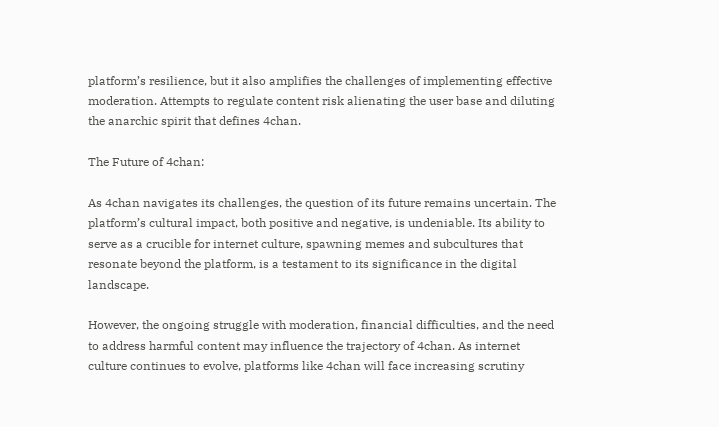platform’s resilience, but it also amplifies the challenges of implementing effective moderation. Attempts to regulate content risk alienating the user base and diluting the anarchic spirit that defines 4chan.

The Future of 4chan:

As 4chan navigates its challenges, the question of its future remains uncertain. The platform’s cultural impact, both positive and negative, is undeniable. Its ability to serve as a crucible for internet culture, spawning memes and subcultures that resonate beyond the platform, is a testament to its significance in the digital landscape.

However, the ongoing struggle with moderation, financial difficulties, and the need to address harmful content may influence the trajectory of 4chan. As internet culture continues to evolve, platforms like 4chan will face increasing scrutiny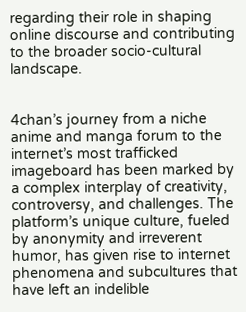regarding their role in shaping online discourse and contributing to the broader socio-cultural landscape.


4chan’s journey from a niche anime and manga forum to the internet’s most trafficked imageboard has been marked by a complex interplay of creativity, controversy, and challenges. The platform’s unique culture, fueled by anonymity and irreverent humor, has given rise to internet phenomena and subcultures that have left an indelible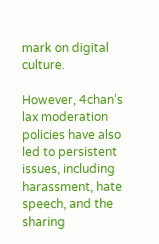mark on digital culture.

However, 4chan’s lax moderation policies have also led to persistent issues, including harassment, hate speech, and the sharing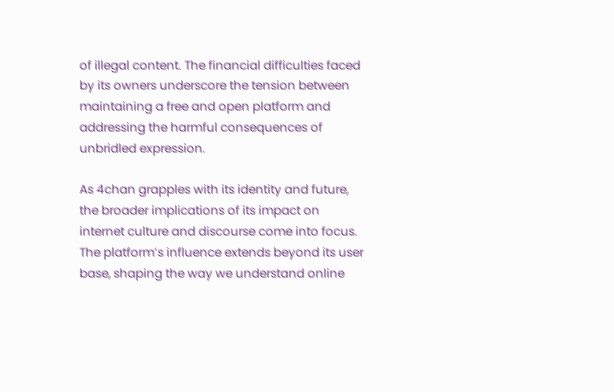of illegal content. The financial difficulties faced by its owners underscore the tension between maintaining a free and open platform and addressing the harmful consequences of unbridled expression.

As 4chan grapples with its identity and future, the broader implications of its impact on internet culture and discourse come into focus. The platform’s influence extends beyond its user base, shaping the way we understand online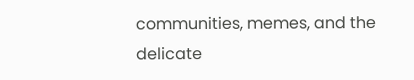communities, memes, and the delicate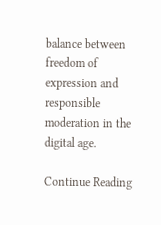balance between freedom of expression and responsible moderation in the digital age.

Continue Reading